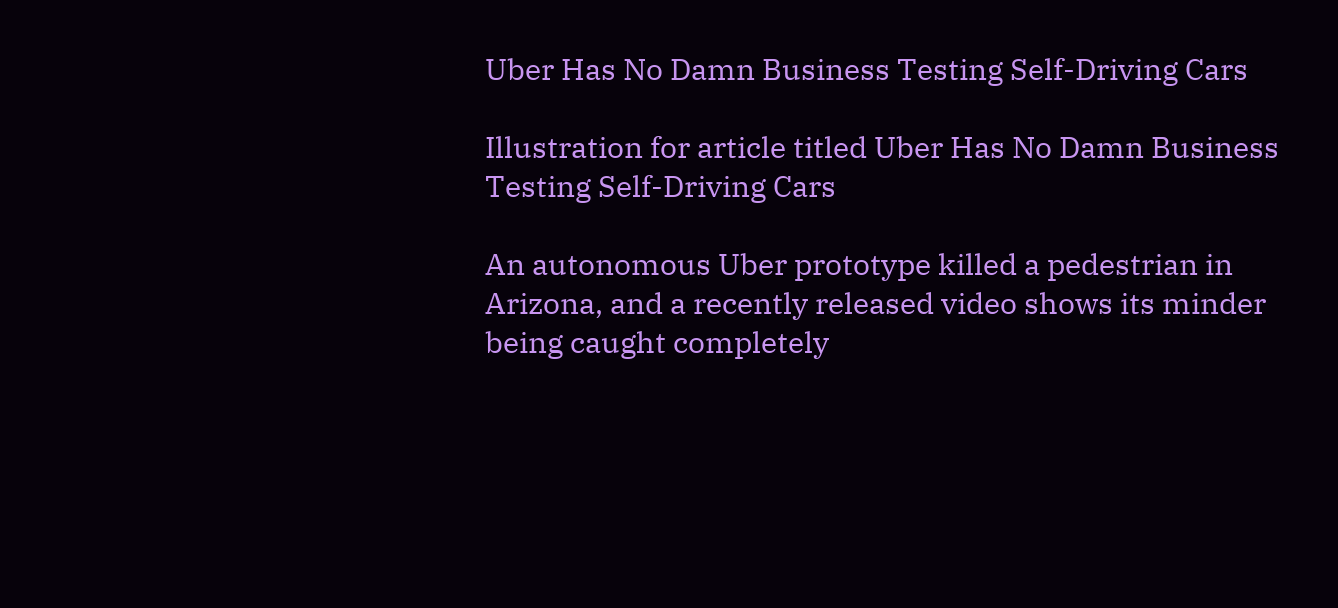Uber Has No Damn Business Testing Self-Driving Cars

Illustration for article titled Uber Has No Damn Business Testing Self-Driving Cars

An autonomous Uber prototype killed a pedestrian in Arizona, and a recently released video shows its minder being caught completely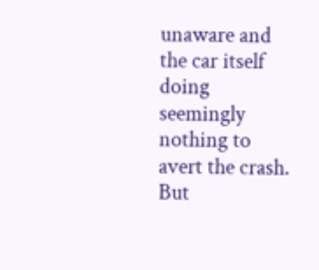unaware and the car itself doing seemingly nothing to avert the crash. But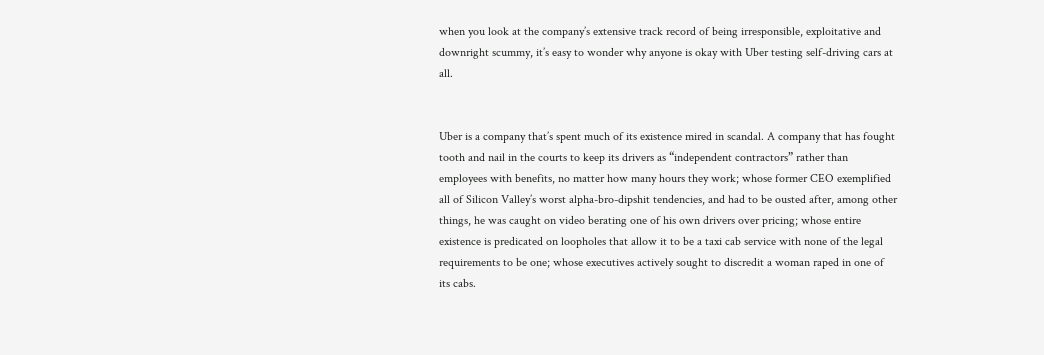when you look at the company’s extensive track record of being irresponsible, exploitative and downright scummy, it’s easy to wonder why anyone is okay with Uber testing self-driving cars at all.


Uber is a company that’s spent much of its existence mired in scandal. A company that has fought tooth and nail in the courts to keep its drivers as “independent contractors” rather than employees with benefits, no matter how many hours they work; whose former CEO exemplified all of Silicon Valley’s worst alpha-bro-dipshit tendencies, and had to be ousted after, among other things, he was caught on video berating one of his own drivers over pricing; whose entire existence is predicated on loopholes that allow it to be a taxi cab service with none of the legal requirements to be one; whose executives actively sought to discredit a woman raped in one of its cabs.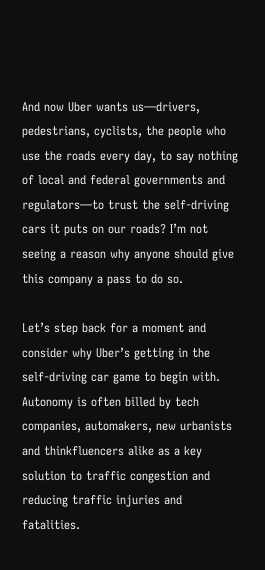And now Uber wants us—drivers, pedestrians, cyclists, the people who use the roads every day, to say nothing of local and federal governments and regulators—to trust the self-driving cars it puts on our roads? I’m not seeing a reason why anyone should give this company a pass to do so.

Let’s step back for a moment and consider why Uber’s getting in the self-driving car game to begin with. Autonomy is often billed by tech companies, automakers, new urbanists and thinkfluencers alike as a key solution to traffic congestion and reducing traffic injuries and fatalities.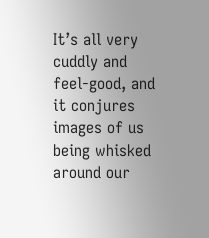It’s all very cuddly and feel-good, and it conjures images of us being whisked around our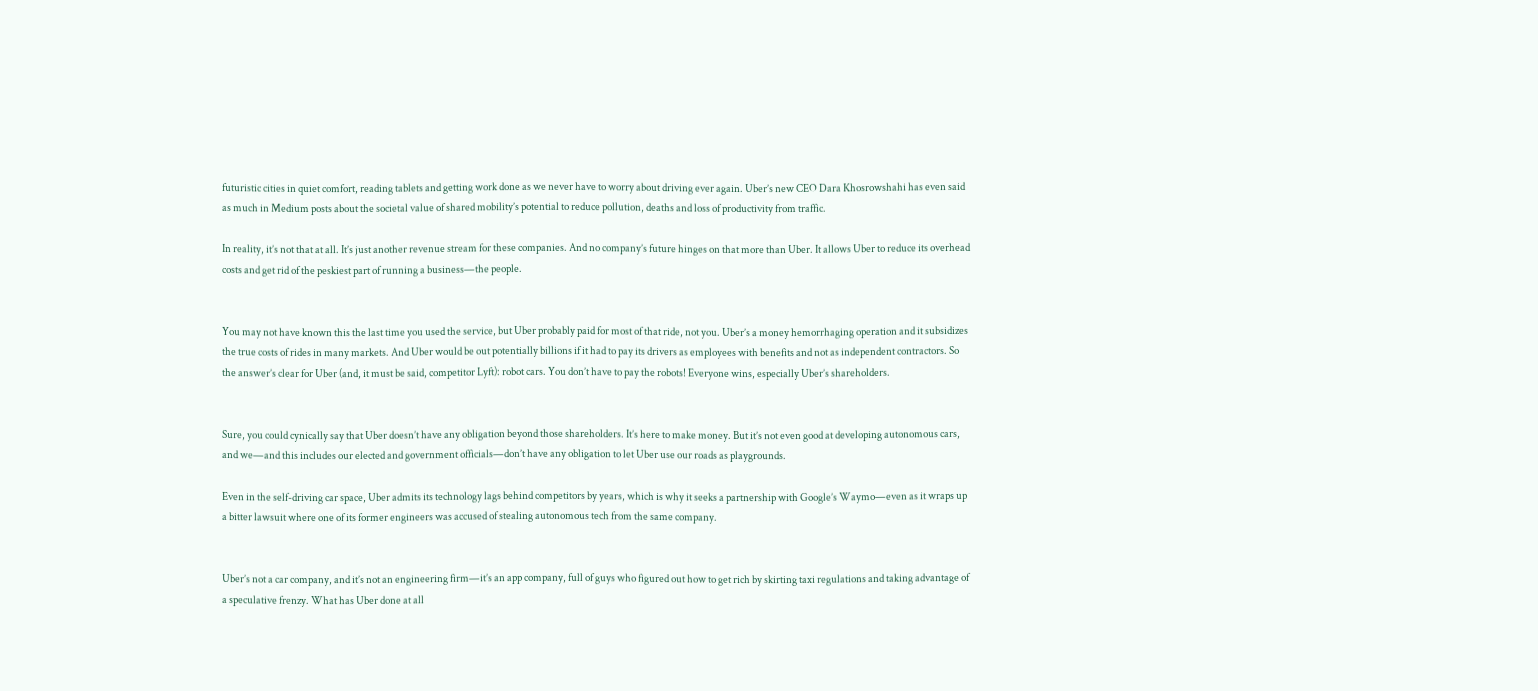futuristic cities in quiet comfort, reading tablets and getting work done as we never have to worry about driving ever again. Uber’s new CEO Dara Khosrowshahi has even said as much in Medium posts about the societal value of shared mobility’s potential to reduce pollution, deaths and loss of productivity from traffic.

In reality, it’s not that at all. It’s just another revenue stream for these companies. And no company’s future hinges on that more than Uber. It allows Uber to reduce its overhead costs and get rid of the peskiest part of running a business—the people.


You may not have known this the last time you used the service, but Uber probably paid for most of that ride, not you. Uber’s a money hemorrhaging operation and it subsidizes the true costs of rides in many markets. And Uber would be out potentially billions if it had to pay its drivers as employees with benefits and not as independent contractors. So the answer’s clear for Uber (and, it must be said, competitor Lyft): robot cars. You don’t have to pay the robots! Everyone wins, especially Uber’s shareholders.


Sure, you could cynically say that Uber doesn’t have any obligation beyond those shareholders. It’s here to make money. But it’s not even good at developing autonomous cars, and we—and this includes our elected and government officials—don’t have any obligation to let Uber use our roads as playgrounds.

Even in the self-driving car space, Uber admits its technology lags behind competitors by years, which is why it seeks a partnership with Google’s Waymo—even as it wraps up a bitter lawsuit where one of its former engineers was accused of stealing autonomous tech from the same company.


Uber’s not a car company, and it’s not an engineering firm—it’s an app company, full of guys who figured out how to get rich by skirting taxi regulations and taking advantage of a speculative frenzy. What has Uber done at all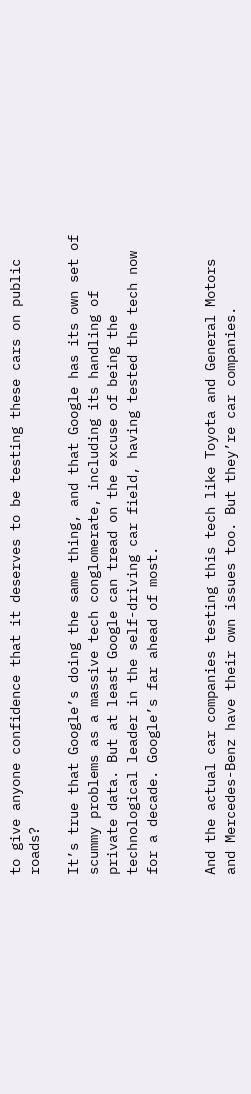to give anyone confidence that it deserves to be testing these cars on public roads?

It’s true that Google’s doing the same thing, and that Google has its own set of scummy problems as a massive tech conglomerate, including its handling of private data. But at least Google can tread on the excuse of being the technological leader in the self-driving car field, having tested the tech now for a decade. Google’s far ahead of most.


And the actual car companies testing this tech like Toyota and General Motors and Mercedes-Benz have their own issues too. But they’re car companies.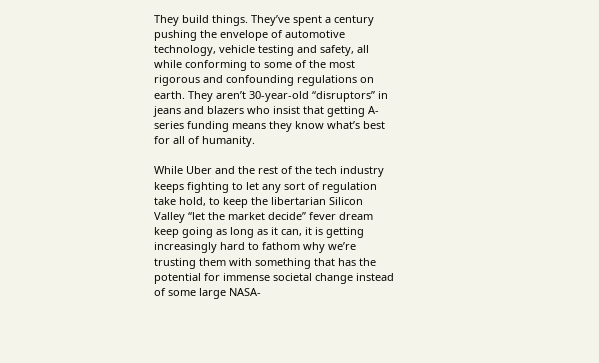They build things. They’ve spent a century pushing the envelope of automotive technology, vehicle testing and safety, all while conforming to some of the most rigorous and confounding regulations on earth. They aren’t 30-year-old “disruptors” in jeans and blazers who insist that getting A-series funding means they know what’s best for all of humanity.

While Uber and the rest of the tech industry keeps fighting to let any sort of regulation take hold, to keep the libertarian Silicon Valley “let the market decide” fever dream keep going as long as it can, it is getting increasingly hard to fathom why we’re trusting them with something that has the potential for immense societal change instead of some large NASA-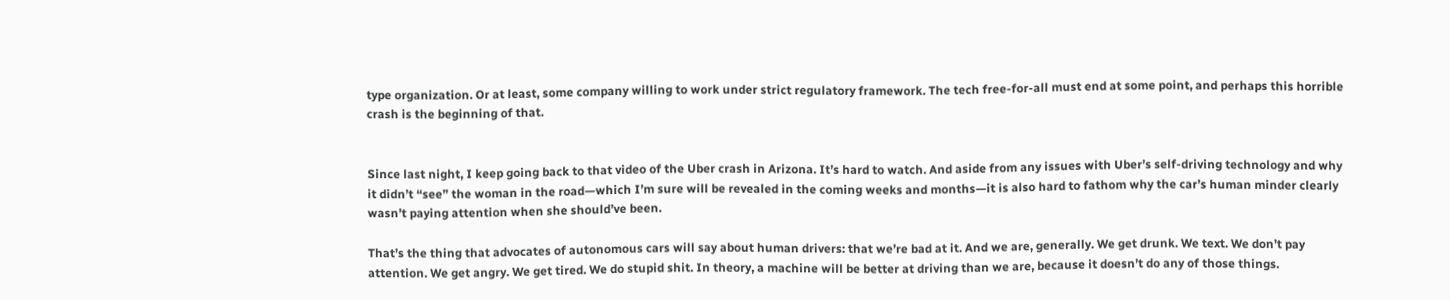type organization. Or at least, some company willing to work under strict regulatory framework. The tech free-for-all must end at some point, and perhaps this horrible crash is the beginning of that.


Since last night, I keep going back to that video of the Uber crash in Arizona. It’s hard to watch. And aside from any issues with Uber’s self-driving technology and why it didn’t “see” the woman in the road—which I’m sure will be revealed in the coming weeks and months—it is also hard to fathom why the car’s human minder clearly wasn’t paying attention when she should’ve been.

That’s the thing that advocates of autonomous cars will say about human drivers: that we’re bad at it. And we are, generally. We get drunk. We text. We don’t pay attention. We get angry. We get tired. We do stupid shit. In theory, a machine will be better at driving than we are, because it doesn’t do any of those things.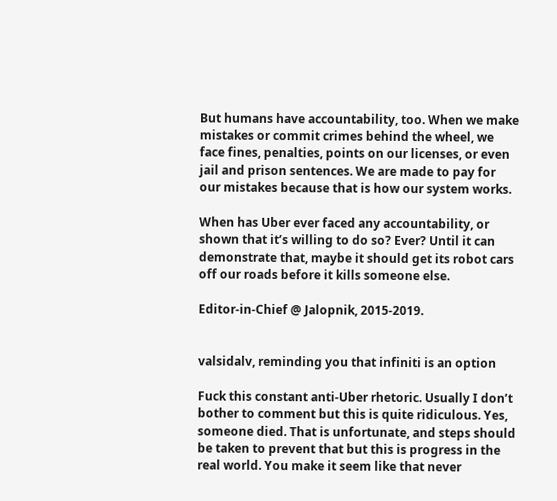But humans have accountability, too. When we make mistakes or commit crimes behind the wheel, we face fines, penalties, points on our licenses, or even jail and prison sentences. We are made to pay for our mistakes because that is how our system works.

When has Uber ever faced any accountability, or shown that it’s willing to do so? Ever? Until it can demonstrate that, maybe it should get its robot cars off our roads before it kills someone else.

Editor-in-Chief @ Jalopnik, 2015-2019.


valsidalv, reminding you that infiniti is an option

Fuck this constant anti-Uber rhetoric. Usually I don’t bother to comment but this is quite ridiculous. Yes, someone died. That is unfortunate, and steps should be taken to prevent that but this is progress in the real world. You make it seem like that never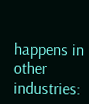happens in other industries: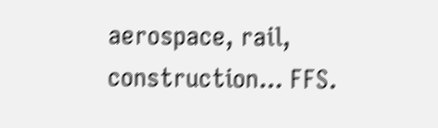aerospace, rail, construction... FFS.